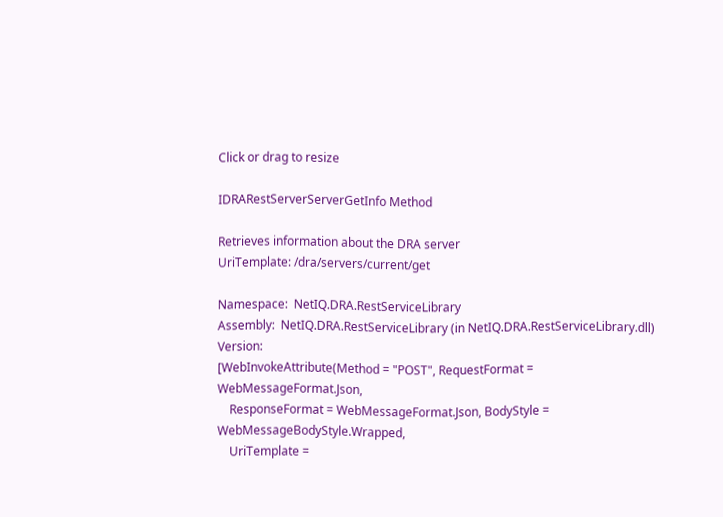Click or drag to resize

IDRARestServerServerGetInfo Method

Retrieves information about the DRA server
UriTemplate: /dra/servers/current/get

Namespace:  NetIQ.DRA.RestServiceLibrary
Assembly:  NetIQ.DRA.RestServiceLibrary (in NetIQ.DRA.RestServiceLibrary.dll) Version:
[WebInvokeAttribute(Method = "POST", RequestFormat = WebMessageFormat.Json,
    ResponseFormat = WebMessageFormat.Json, BodyStyle = WebMessageBodyStyle.Wrapped,
    UriTemplate =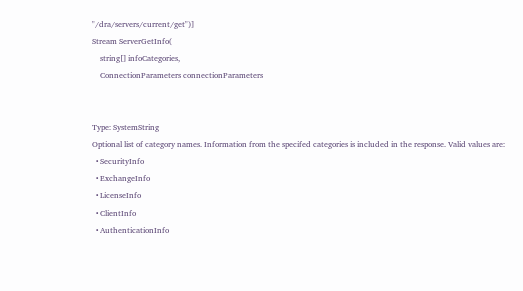"/dra/servers/current/get")]
Stream ServerGetInfo(
    string[] infoCategories,
    ConnectionParameters connectionParameters


Type: SystemString
Optional list of category names. Information from the specifed categories is included in the response. Valid values are:
  • SecurityInfo
  • ExchangeInfo
  • LicenseInfo
  • ClientInfo
  • AuthenticationInfo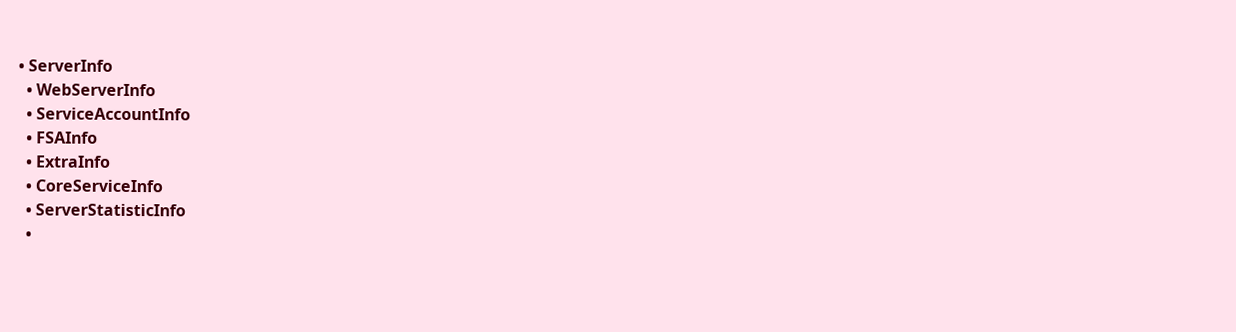• ServerInfo
  • WebServerInfo
  • ServiceAccountInfo
  • FSAInfo
  • ExtraInfo
  • CoreServiceInfo
  • ServerStatisticInfo
  •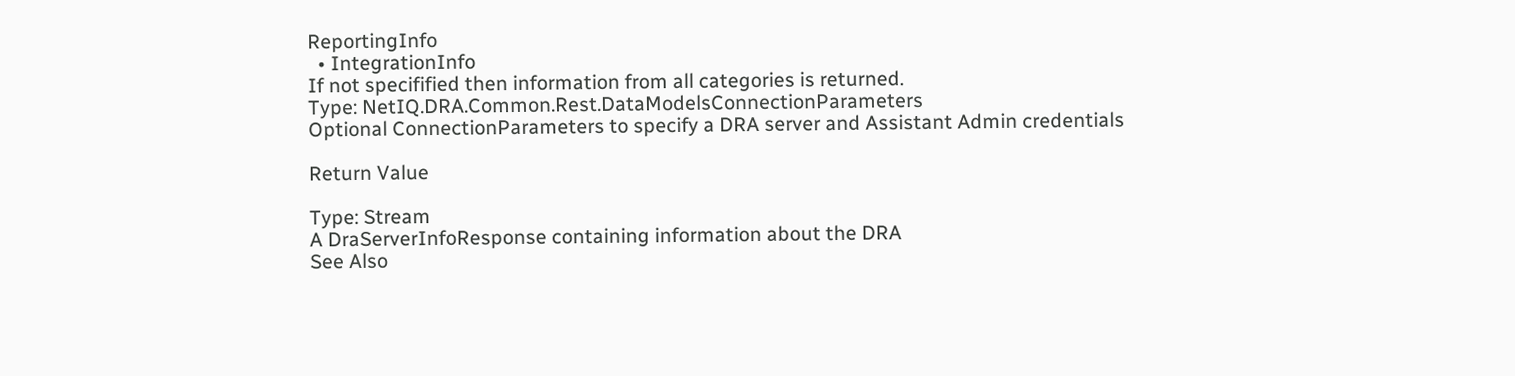ReportingInfo
  • IntegrationInfo
If not specifified then information from all categories is returned.
Type: NetIQ.DRA.Common.Rest.DataModelsConnectionParameters
Optional ConnectionParameters to specify a DRA server and Assistant Admin credentials

Return Value

Type: Stream
A DraServerInfoResponse containing information about the DRA
See Also